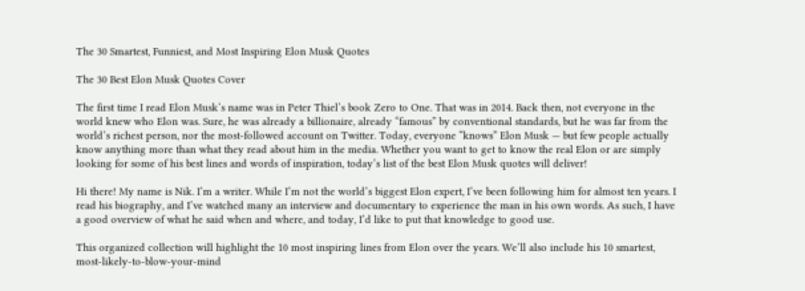The 30 Smartest, Funniest, and Most Inspiring Elon Musk Quotes

The 30 Best Elon Musk Quotes Cover

The first time I read Elon Musk‘s name was in Peter Thiel’s book Zero to One. That was in 2014. Back then, not everyone in the world knew who Elon was. Sure, he was already a billionaire, already “famous” by conventional standards, but he was far from the world’s richest person, nor the most-followed account on Twitter. Today, everyone “knows” Elon Musk — but few people actually know anything more than what they read about him in the media. Whether you want to get to know the real Elon or are simply looking for some of his best lines and words of inspiration, today’s list of the best Elon Musk quotes will deliver!

Hi there! My name is Nik. I’m a writer. While I’m not the world’s biggest Elon expert, I’ve been following him for almost ten years. I read his biography, and I’ve watched many an interview and documentary to experience the man in his own words. As such, I have a good overview of what he said when and where, and today, I’d like to put that knowledge to good use.

This organized collection will highlight the 10 most inspiring lines from Elon over the years. We’ll also include his 10 smartest, most-likely-to-blow-your-mind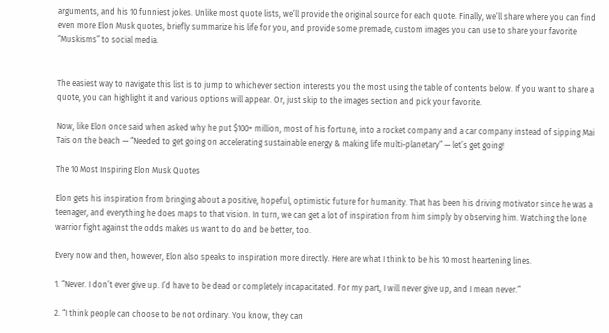arguments, and his 10 funniest jokes. Unlike most quote lists, we’ll provide the original source for each quote. Finally, we’ll share where you can find even more Elon Musk quotes, briefly summarize his life for you, and provide some premade, custom images you can use to share your favorite “Muskisms” to social media.


The easiest way to navigate this list is to jump to whichever section interests you the most using the table of contents below. If you want to share a quote, you can highlight it and various options will appear. Or, just skip to the images section and pick your favorite.

Now, like Elon once said when asked why he put $100+ million, most of his fortune, into a rocket company and a car company instead of sipping Mai Tais on the beach — “Needed to get going on accelerating sustainable energy & making life multi-planetary” — let’s get going!

The 10 Most Inspiring Elon Musk Quotes

Elon gets his inspiration from bringing about a positive, hopeful, optimistic future for humanity. That has been his driving motivator since he was a teenager, and everything he does maps to that vision. In turn, we can get a lot of inspiration from him simply by observing him. Watching the lone warrior fight against the odds makes us want to do and be better, too.

Every now and then, however, Elon also speaks to inspiration more directly. Here are what I think to be his 10 most heartening lines.

1. “Never. I don’t ever give up. I’d have to be dead or completely incapacitated. For my part, I will never give up, and I mean never.”

2. “I think people can choose to be not ordinary. You know, they can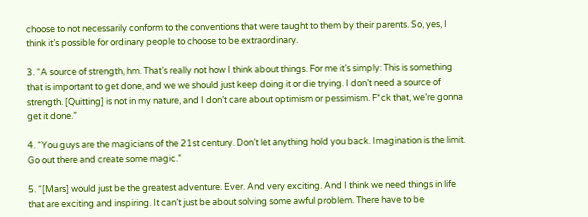choose to not necessarily conform to the conventions that were taught to them by their parents. So, yes, I think it’s possible for ordinary people to choose to be extraordinary.

3. “A source of strength, hm. That’s really not how I think about things. For me it’s simply: This is something that is important to get done, and we we should just keep doing it or die trying. I don’t need a source of strength. [Quitting] is not in my nature, and I don’t care about optimism or pessimism. F*ck that, we’re gonna get it done.”

4. “You guys are the magicians of the 21st century. Don’t let anything hold you back. Imagination is the limit. Go out there and create some magic.”

5. “[Mars] would just be the greatest adventure. Ever. And very exciting. And I think we need things in life that are exciting and inspiring. It can’t just be about solving some awful problem. There have to be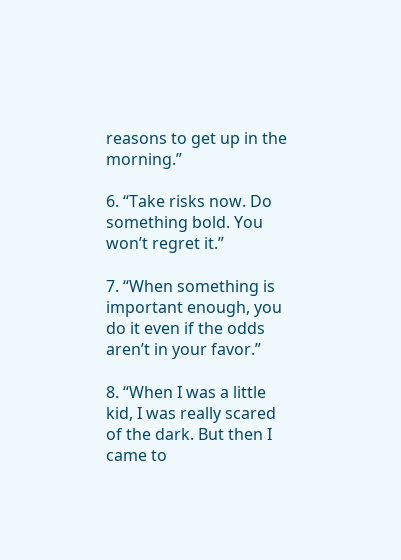reasons to get up in the morning.”

6. “Take risks now. Do something bold. You won’t regret it.”

7. “When something is important enough, you do it even if the odds aren’t in your favor.”

8. “When I was a little kid, I was really scared of the dark. But then I came to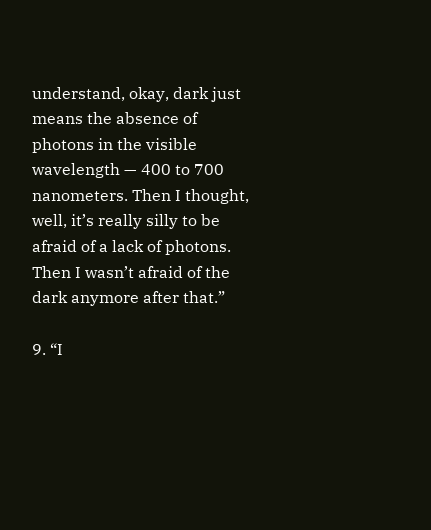understand, okay, dark just means the absence of photons in the visible wavelength — 400 to 700 nanometers. Then I thought, well, it’s really silly to be afraid of a lack of photons. Then I wasn’t afraid of the dark anymore after that.”

9. “I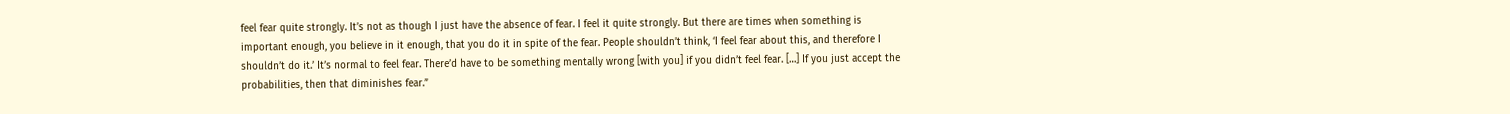feel fear quite strongly. It’s not as though I just have the absence of fear. I feel it quite strongly. But there are times when something is important enough, you believe in it enough, that you do it in spite of the fear. People shouldn’t think, ‘I feel fear about this, and therefore I shouldn’t do it.’ It’s normal to feel fear. There’d have to be something mentally wrong [with you] if you didn’t feel fear. […] If you just accept the probabilities, then that diminishes fear.”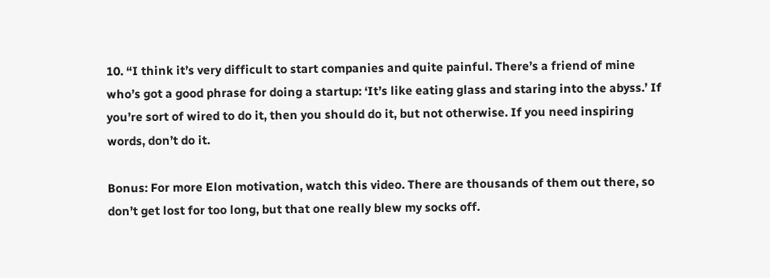10. “I think it’s very difficult to start companies and quite painful. There’s a friend of mine who’s got a good phrase for doing a startup: ‘It’s like eating glass and staring into the abyss.’ If you’re sort of wired to do it, then you should do it, but not otherwise. If you need inspiring words, don’t do it.

Bonus: For more Elon motivation, watch this video. There are thousands of them out there, so don’t get lost for too long, but that one really blew my socks off.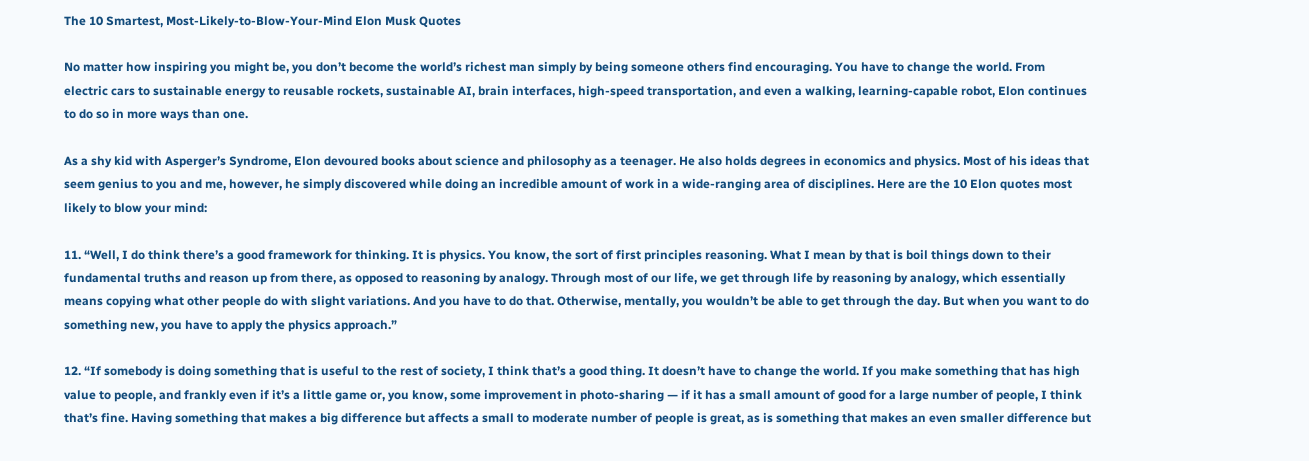The 10 Smartest, Most-Likely-to-Blow-Your-Mind Elon Musk Quotes

No matter how inspiring you might be, you don’t become the world’s richest man simply by being someone others find encouraging. You have to change the world. From electric cars to sustainable energy to reusable rockets, sustainable AI, brain interfaces, high-speed transportation, and even a walking, learning-capable robot, Elon continues to do so in more ways than one.

As a shy kid with Asperger’s Syndrome, Elon devoured books about science and philosophy as a teenager. He also holds degrees in economics and physics. Most of his ideas that seem genius to you and me, however, he simply discovered while doing an incredible amount of work in a wide-ranging area of disciplines. Here are the 10 Elon quotes most likely to blow your mind:

11. “Well, I do think there’s a good framework for thinking. It is physics. You know, the sort of first principles reasoning. What I mean by that is boil things down to their fundamental truths and reason up from there, as opposed to reasoning by analogy. Through most of our life, we get through life by reasoning by analogy, which essentially means copying what other people do with slight variations. And you have to do that. Otherwise, mentally, you wouldn’t be able to get through the day. But when you want to do something new, you have to apply the physics approach.”

12. “If somebody is doing something that is useful to the rest of society, I think that’s a good thing. It doesn’t have to change the world. If you make something that has high value to people, and frankly even if it’s a little game or, you know, some improvement in photo-sharing — if it has a small amount of good for a large number of people, I think that’s fine. Having something that makes a big difference but affects a small to moderate number of people is great, as is something that makes an even smaller difference but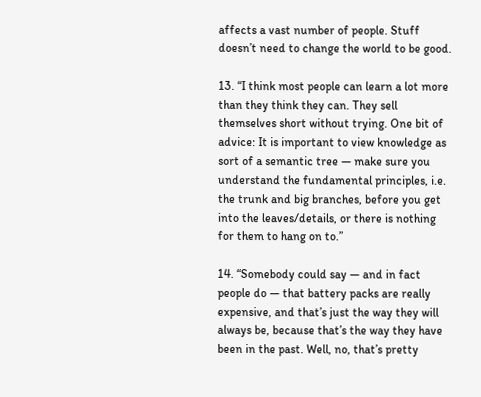affects a vast number of people. Stuff doesn’t need to change the world to be good.

13. “I think most people can learn a lot more than they think they can. They sell themselves short without trying. One bit of advice: It is important to view knowledge as sort of a semantic tree — make sure you understand the fundamental principles, i.e. the trunk and big branches, before you get into the leaves/details, or there is nothing for them to hang on to.”

14. “Somebody could say — and in fact people do — that battery packs are really expensive, and that’s just the way they will always be, because that’s the way they have been in the past. Well, no, that’s pretty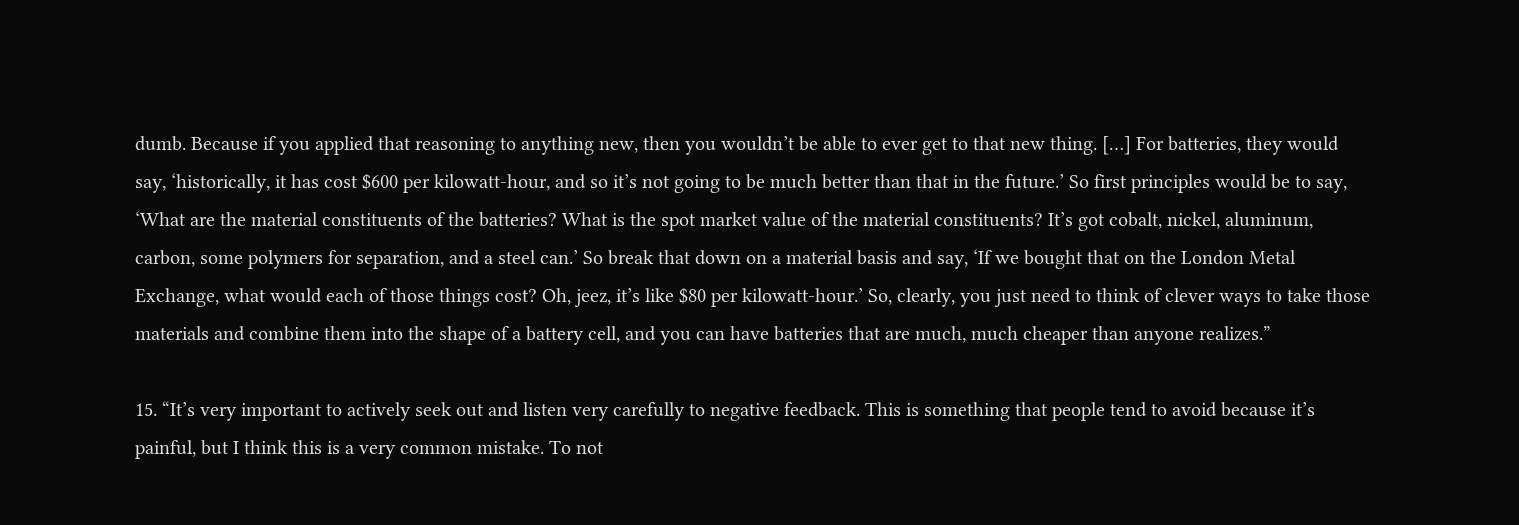dumb. Because if you applied that reasoning to anything new, then you wouldn’t be able to ever get to that new thing. […] For batteries, they would say, ‘historically, it has cost $600 per kilowatt-hour, and so it’s not going to be much better than that in the future.’ So first principles would be to say, ‘What are the material constituents of the batteries? What is the spot market value of the material constituents? It’s got cobalt, nickel, aluminum, carbon, some polymers for separation, and a steel can.’ So break that down on a material basis and say, ‘If we bought that on the London Metal Exchange, what would each of those things cost? Oh, jeez, it’s like $80 per kilowatt-hour.’ So, clearly, you just need to think of clever ways to take those materials and combine them into the shape of a battery cell, and you can have batteries that are much, much cheaper than anyone realizes.”

15. “It’s very important to actively seek out and listen very carefully to negative feedback. This is something that people tend to avoid because it’s painful, but I think this is a very common mistake. To not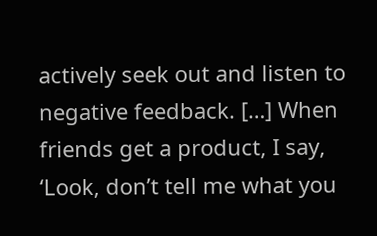actively seek out and listen to negative feedback. […] When friends get a product, I say, ‘Look, don’t tell me what you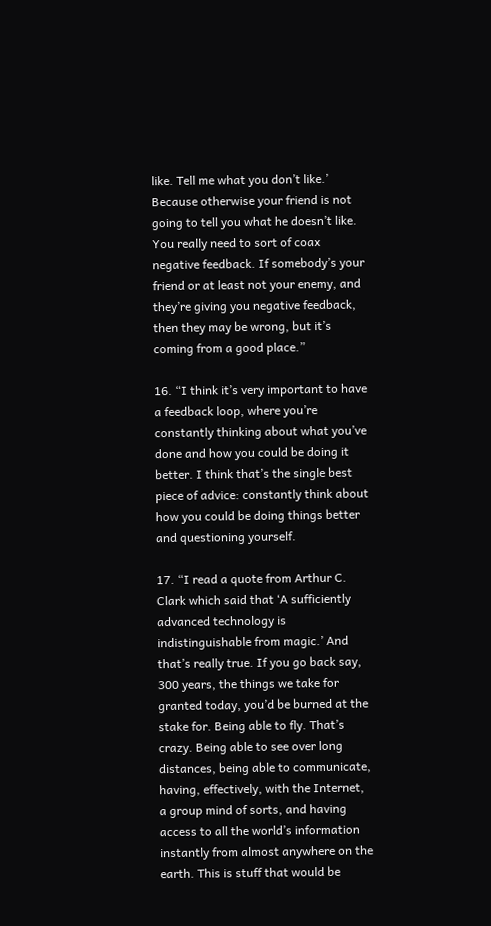like. Tell me what you don’t like.’ Because otherwise your friend is not going to tell you what he doesn’t like. You really need to sort of coax negative feedback. If somebody’s your friend or at least not your enemy, and they’re giving you negative feedback, then they may be wrong, but it’s coming from a good place.”

16. “I think it’s very important to have a feedback loop, where you’re constantly thinking about what you’ve done and how you could be doing it better. I think that’s the single best piece of advice: constantly think about how you could be doing things better and questioning yourself.

17. “I read a quote from Arthur C. Clark which said that ‘A sufficiently advanced technology is indistinguishable from magic.’ And that’s really true. If you go back say, 300 years, the things we take for granted today, you’d be burned at the stake for. Being able to fly. That’s crazy. Being able to see over long distances, being able to communicate, having, effectively, with the Internet, a group mind of sorts, and having access to all the world’s information instantly from almost anywhere on the earth. This is stuff that would be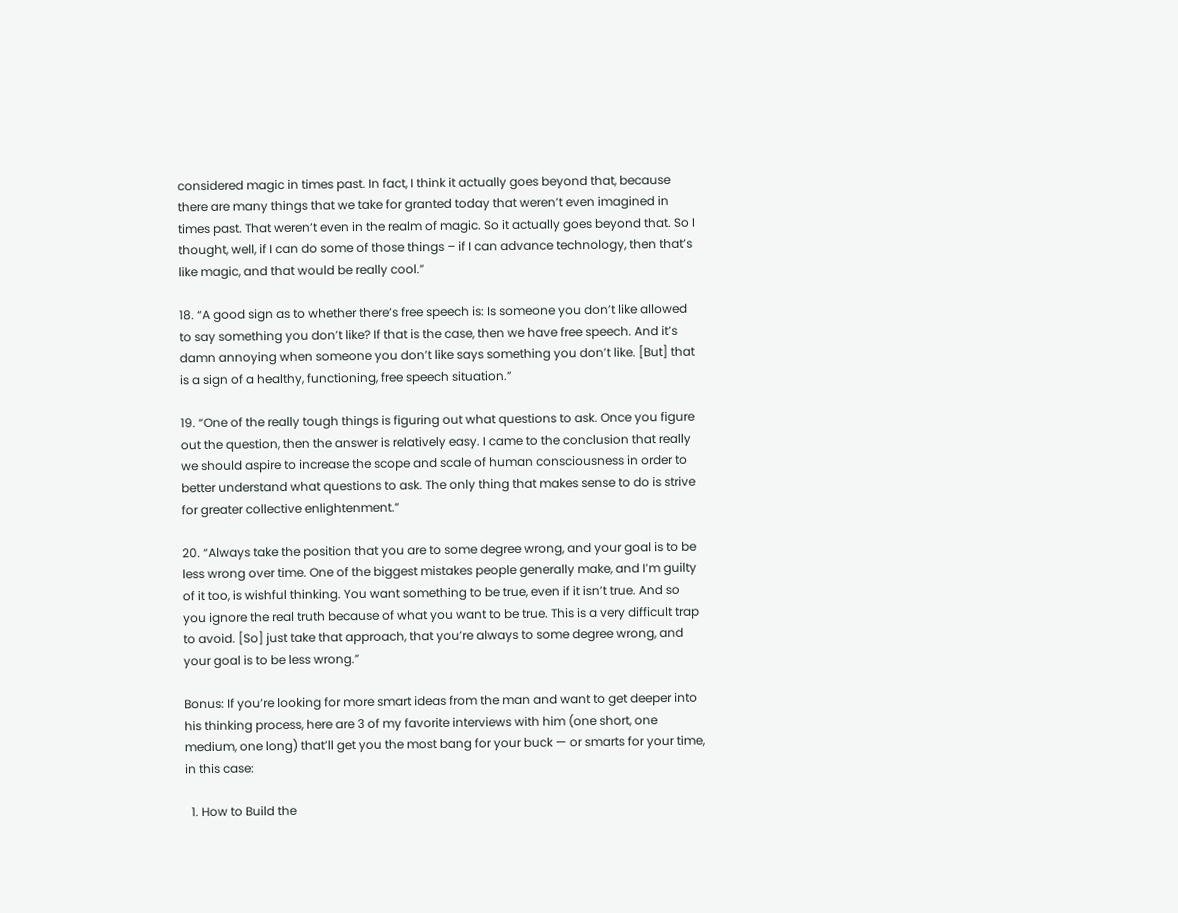considered magic in times past. In fact, I think it actually goes beyond that, because there are many things that we take for granted today that weren’t even imagined in times past. That weren’t even in the realm of magic. So it actually goes beyond that. So I thought, well, if I can do some of those things – if I can advance technology, then that’s like magic, and that would be really cool.”

18. “A good sign as to whether there’s free speech is: Is someone you don’t like allowed to say something you don’t like? If that is the case, then we have free speech. And it’s damn annoying when someone you don’t like says something you don’t like. [But] that is a sign of a healthy, functioning, free speech situation.”

19. “One of the really tough things is figuring out what questions to ask. Once you figure out the question, then the answer is relatively easy. I came to the conclusion that really we should aspire to increase the scope and scale of human consciousness in order to better understand what questions to ask. The only thing that makes sense to do is strive for greater collective enlightenment.”

20. “Always take the position that you are to some degree wrong, and your goal is to be less wrong over time. One of the biggest mistakes people generally make, and I’m guilty of it too, is wishful thinking. You want something to be true, even if it isn’t true. And so you ignore the real truth because of what you want to be true. This is a very difficult trap to avoid. [So] just take that approach, that you’re always to some degree wrong, and your goal is to be less wrong.”

Bonus: If you’re looking for more smart ideas from the man and want to get deeper into his thinking process, here are 3 of my favorite interviews with him (one short, one medium, one long) that’ll get you the most bang for your buck — or smarts for your time, in this case:

  1. How to Build the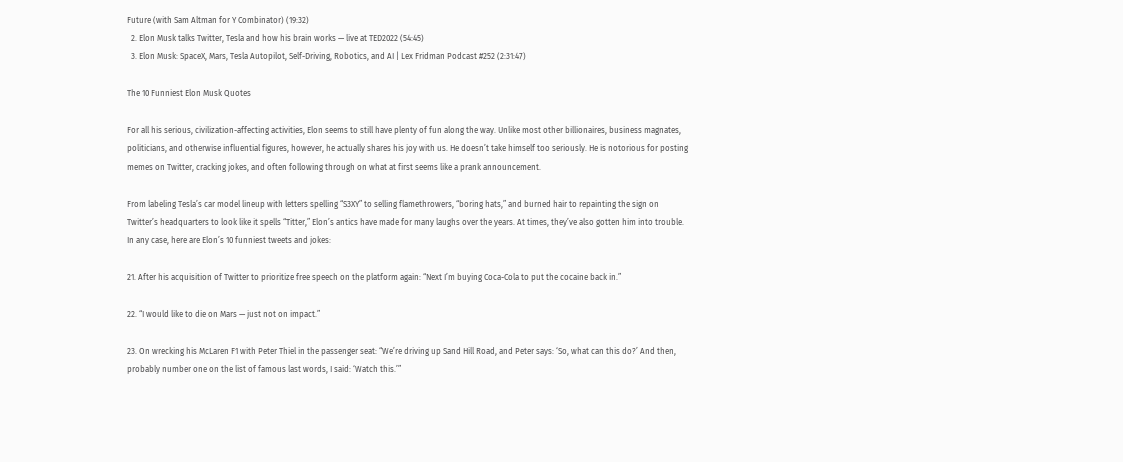Future (with Sam Altman for Y Combinator) (19:32)
  2. Elon Musk talks Twitter, Tesla and how his brain works — live at TED2022 (54:45)
  3. Elon Musk: SpaceX, Mars, Tesla Autopilot, Self-Driving, Robotics, and AI | Lex Fridman Podcast #252 (2:31:47)

The 10 Funniest Elon Musk Quotes

For all his serious, civilization-affecting activities, Elon seems to still have plenty of fun along the way. Unlike most other billionaires, business magnates, politicians, and otherwise influential figures, however, he actually shares his joy with us. He doesn’t take himself too seriously. He is notorious for posting memes on Twitter, cracking jokes, and often following through on what at first seems like a prank announcement.

From labeling Tesla’s car model lineup with letters spelling “S3XY” to selling flamethrowers, “boring hats,” and burned hair to repainting the sign on Twitter’s headquarters to look like it spells “Titter,” Elon’s antics have made for many laughs over the years. At times, they’ve also gotten him into trouble. In any case, here are Elon’s 10 funniest tweets and jokes:

21. After his acquisition of Twitter to prioritize free speech on the platform again: “Next I’m buying Coca-Cola to put the cocaine back in.”

22. “I would like to die on Mars — just not on impact.”

23. On wrecking his McLaren F1 with Peter Thiel in the passenger seat: “We’re driving up Sand Hill Road, and Peter says: ‘So, what can this do?’ And then, probably number one on the list of famous last words, I said: ‘Watch this.’”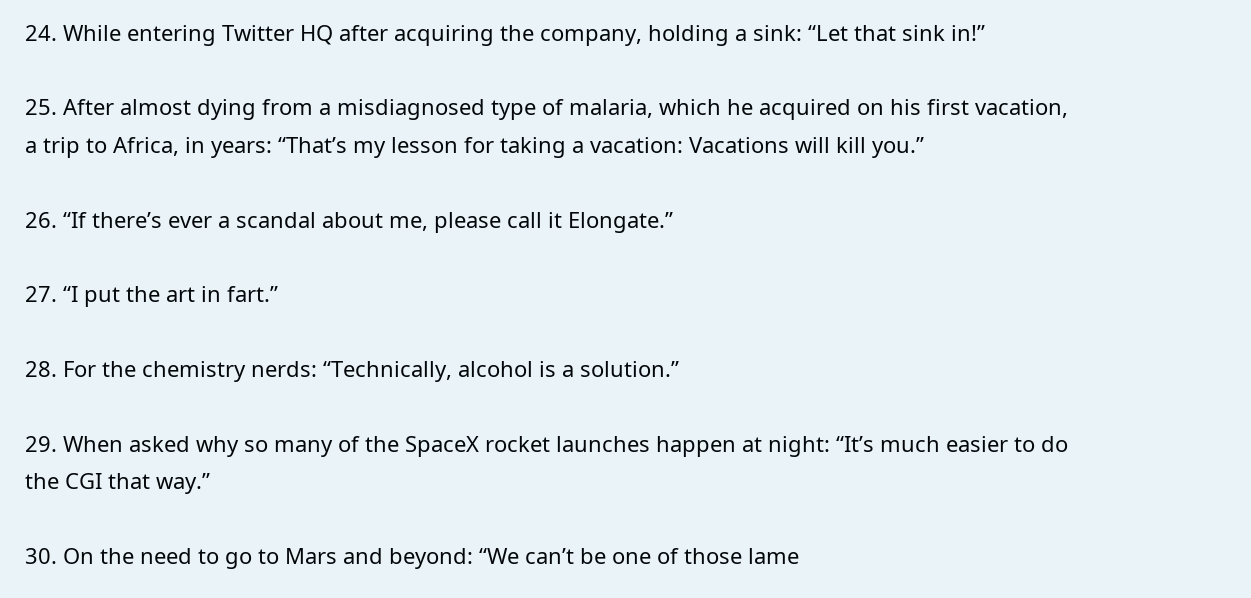24. While entering Twitter HQ after acquiring the company, holding a sink: “Let that sink in!”

25. After almost dying from a misdiagnosed type of malaria, which he acquired on his first vacation, a trip to Africa, in years: “That’s my lesson for taking a vacation: Vacations will kill you.”

26. “If there’s ever a scandal about me, please call it Elongate.”

27. “I put the art in fart.”

28. For the chemistry nerds: “Technically, alcohol is a solution.”

29. When asked why so many of the SpaceX rocket launches happen at night: “It’s much easier to do the CGI that way.”

30. On the need to go to Mars and beyond: “We can’t be one of those lame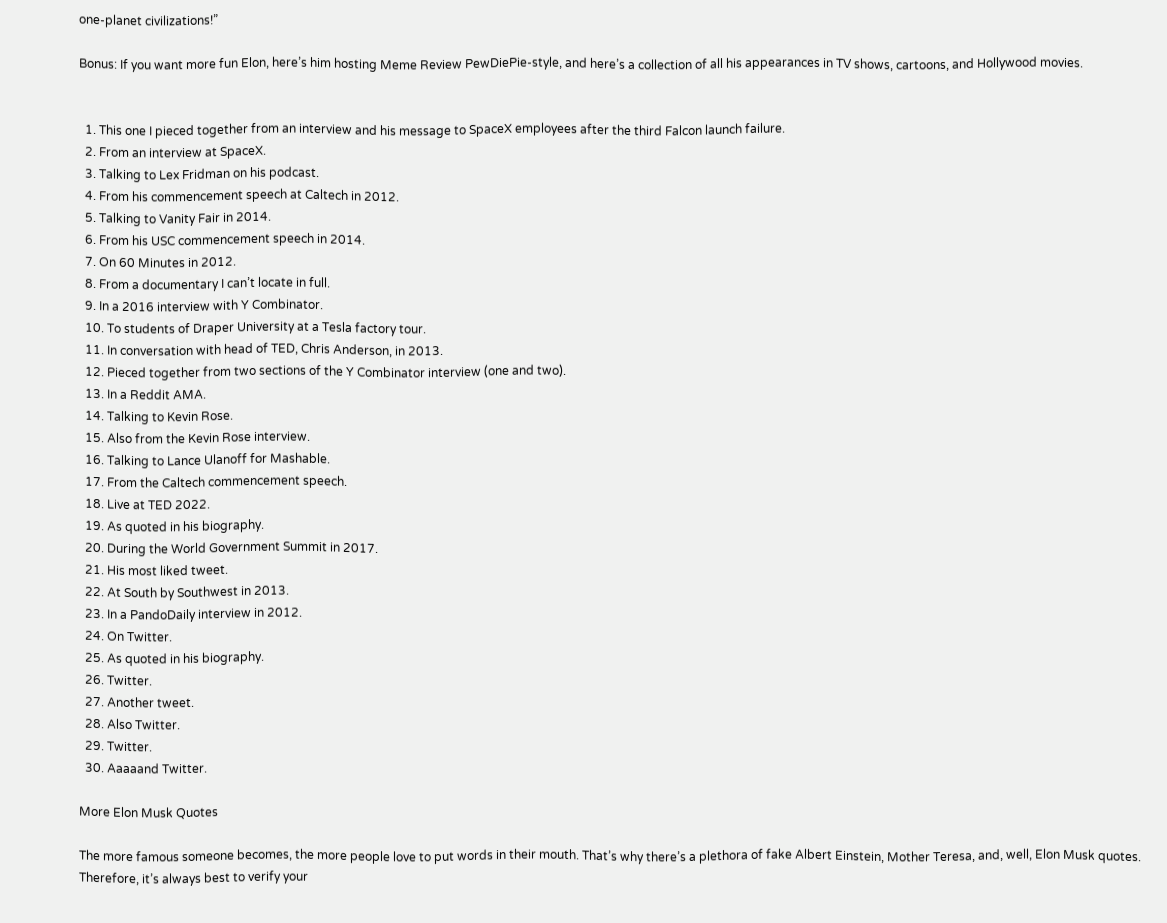one-planet civilizations!”

Bonus: If you want more fun Elon, here’s him hosting Meme Review PewDiePie-style, and here’s a collection of all his appearances in TV shows, cartoons, and Hollywood movies.


  1. This one I pieced together from an interview and his message to SpaceX employees after the third Falcon launch failure.
  2. From an interview at SpaceX.
  3. Talking to Lex Fridman on his podcast.
  4. From his commencement speech at Caltech in 2012.
  5. Talking to Vanity Fair in 2014.
  6. From his USC commencement speech in 2014.
  7. On 60 Minutes in 2012.
  8. From a documentary I can’t locate in full.
  9. In a 2016 interview with Y Combinator.
  10. To students of Draper University at a Tesla factory tour.
  11. In conversation with head of TED, Chris Anderson, in 2013.
  12. Pieced together from two sections of the Y Combinator interview (one and two).
  13. In a Reddit AMA.
  14. Talking to Kevin Rose.
  15. Also from the Kevin Rose interview.
  16. Talking to Lance Ulanoff for Mashable.
  17. From the Caltech commencement speech.
  18. Live at TED 2022.
  19. As quoted in his biography.
  20. During the World Government Summit in 2017.
  21. His most liked tweet.
  22. At South by Southwest in 2013.
  23. In a PandoDaily interview in 2012.
  24. On Twitter.
  25. As quoted in his biography.
  26. Twitter.
  27. Another tweet.
  28. Also Twitter.
  29. Twitter.
  30. Aaaaand Twitter.

More Elon Musk Quotes

The more famous someone becomes, the more people love to put words in their mouth. That’s why there’s a plethora of fake Albert Einstein, Mother Teresa, and, well, Elon Musk quotes. Therefore, it’s always best to verify your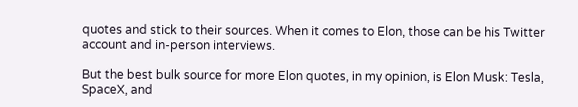quotes and stick to their sources. When it comes to Elon, those can be his Twitter account and in-person interviews.

But the best bulk source for more Elon quotes, in my opinion, is Elon Musk: Tesla, SpaceX, and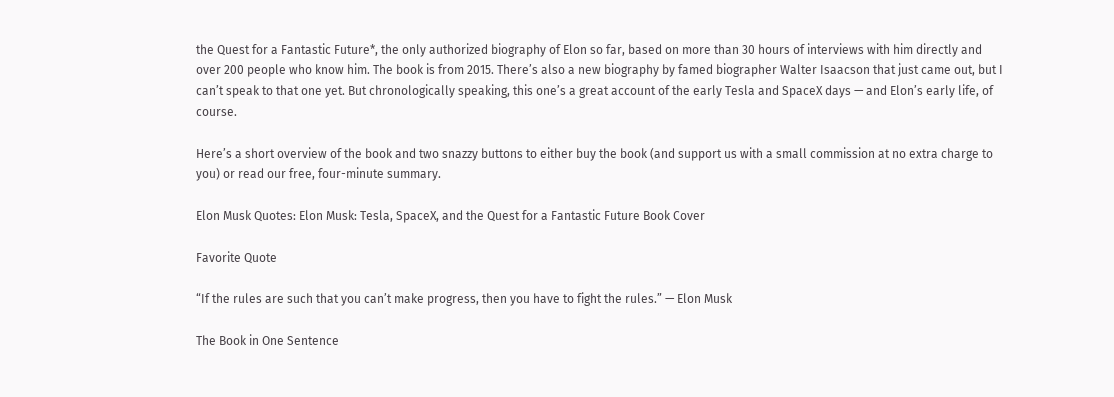the Quest for a Fantastic Future*, the only authorized biography of Elon so far, based on more than 30 hours of interviews with him directly and over 200 people who know him. The book is from 2015. There’s also a new biography by famed biographer Walter Isaacson that just came out, but I can’t speak to that one yet. But chronologically speaking, this one’s a great account of the early Tesla and SpaceX days — and Elon’s early life, of course.

Here’s a short overview of the book and two snazzy buttons to either buy the book (and support us with a small commission at no extra charge to you) or read our free, four-minute summary.

Elon Musk Quotes: Elon Musk: Tesla, SpaceX, and the Quest for a Fantastic Future Book Cover

Favorite Quote

“If the rules are such that you can’t make progress, then you have to fight the rules.” — Elon Musk

The Book in One Sentence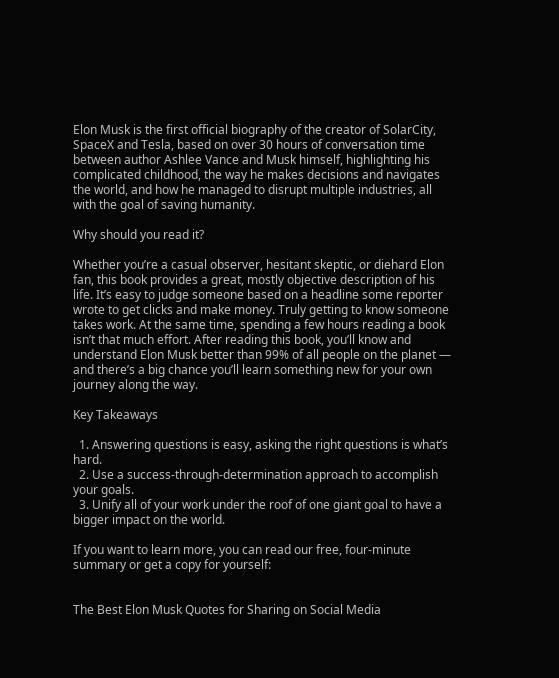Elon Musk is the first official biography of the creator of SolarCity, SpaceX and Tesla, based on over 30 hours of conversation time between author Ashlee Vance and Musk himself, highlighting his complicated childhood, the way he makes decisions and navigates the world, and how he managed to disrupt multiple industries, all with the goal of saving humanity.

Why should you read it?

Whether you’re a casual observer, hesitant skeptic, or diehard Elon fan, this book provides a great, mostly objective description of his life. It’s easy to judge someone based on a headline some reporter wrote to get clicks and make money. Truly getting to know someone takes work. At the same time, spending a few hours reading a book isn’t that much effort. After reading this book, you’ll know and understand Elon Musk better than 99% of all people on the planet — and there’s a big chance you’ll learn something new for your own journey along the way.

Key Takeaways

  1. Answering questions is easy, asking the right questions is what’s hard.
  2. Use a success-through-determination approach to accomplish your goals.
  3. Unify all of your work under the roof of one giant goal to have a bigger impact on the world.

If you want to learn more, you can read our free, four-minute summary or get a copy for yourself:


The Best Elon Musk Quotes for Sharing on Social Media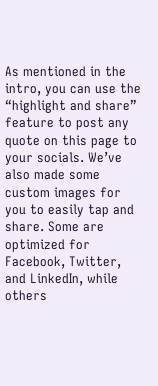As mentioned in the intro, you can use the “highlight and share” feature to post any quote on this page to your socials. We’ve also made some custom images for you to easily tap and share. Some are optimized for Facebook, Twitter, and LinkedIn, while others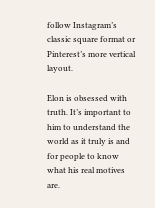follow Instagram’s classic square format or Pinterest’s more vertical layout.

Elon is obsessed with truth. It’s important to him to understand the world as it truly is and for people to know what his real motives are.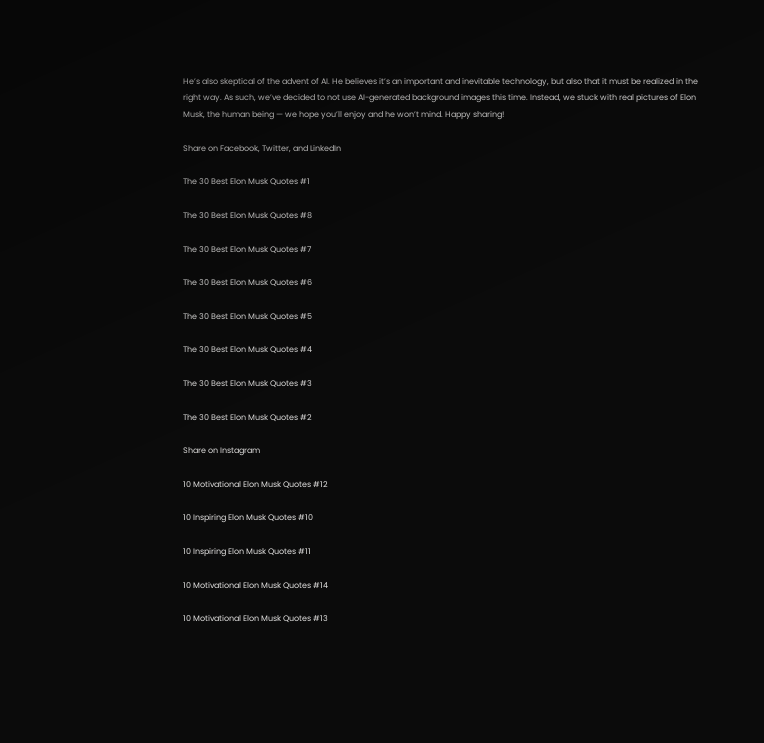He’s also skeptical of the advent of AI. He believes it’s an important and inevitable technology, but also that it must be realized in the right way. As such, we’ve decided to not use AI-generated background images this time. Instead, we stuck with real pictures of Elon Musk, the human being — we hope you’ll enjoy and he won’t mind. Happy sharing!

Share on Facebook, Twitter, and LinkedIn

The 30 Best Elon Musk Quotes #1

The 30 Best Elon Musk Quotes #8

The 30 Best Elon Musk Quotes #7

The 30 Best Elon Musk Quotes #6

The 30 Best Elon Musk Quotes #5

The 30 Best Elon Musk Quotes #4

The 30 Best Elon Musk Quotes #3

The 30 Best Elon Musk Quotes #2

Share on Instagram

10 Motivational Elon Musk Quotes #12

10 Inspiring Elon Musk Quotes #10

10 Inspiring Elon Musk Quotes #11

10 Motivational Elon Musk Quotes #14

10 Motivational Elon Musk Quotes #13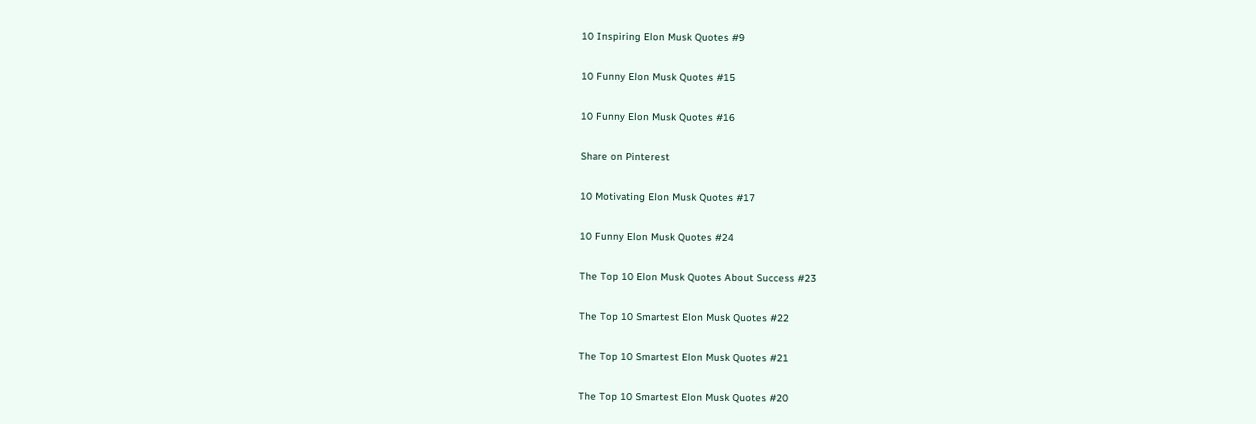10 Inspiring Elon Musk Quotes #9

10 Funny Elon Musk Quotes #15

10 Funny Elon Musk Quotes #16

Share on Pinterest

10 Motivating Elon Musk Quotes #17

10 Funny Elon Musk Quotes #24

The Top 10 Elon Musk Quotes About Success #23

The Top 10 Smartest Elon Musk Quotes #22

The Top 10 Smartest Elon Musk Quotes #21

The Top 10 Smartest Elon Musk Quotes #20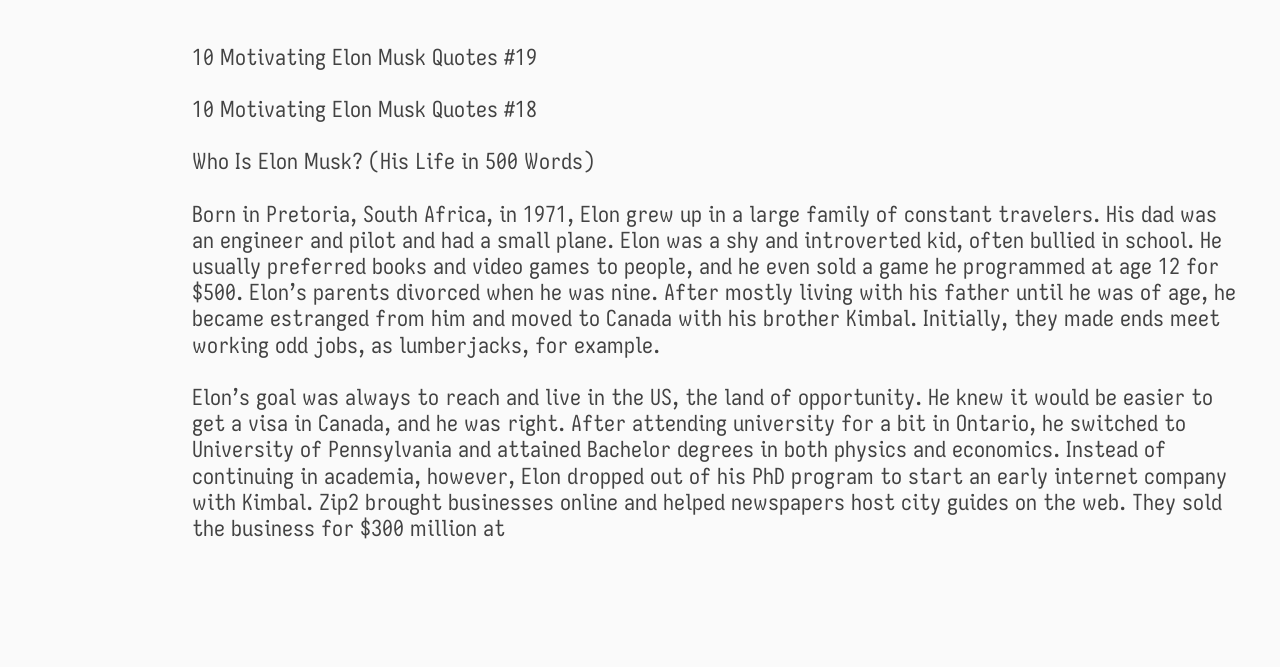10 Motivating Elon Musk Quotes #19

10 Motivating Elon Musk Quotes #18

Who Is Elon Musk? (His Life in 500 Words)

Born in Pretoria, South Africa, in 1971, Elon grew up in a large family of constant travelers. His dad was an engineer and pilot and had a small plane. Elon was a shy and introverted kid, often bullied in school. He usually preferred books and video games to people, and he even sold a game he programmed at age 12 for $500. Elon’s parents divorced when he was nine. After mostly living with his father until he was of age, he became estranged from him and moved to Canada with his brother Kimbal. Initially, they made ends meet working odd jobs, as lumberjacks, for example.

Elon’s goal was always to reach and live in the US, the land of opportunity. He knew it would be easier to get a visa in Canada, and he was right. After attending university for a bit in Ontario, he switched to University of Pennsylvania and attained Bachelor degrees in both physics and economics. Instead of continuing in academia, however, Elon dropped out of his PhD program to start an early internet company with Kimbal. Zip2 brought businesses online and helped newspapers host city guides on the web. They sold the business for $300 million at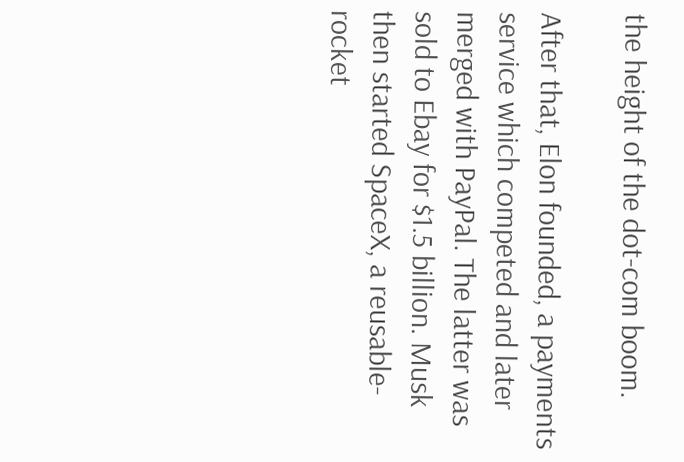the height of the dot-com boom.

After that, Elon founded, a payments service which competed and later merged with PayPal. The latter was sold to Ebay for $1.5 billion. Musk then started SpaceX, a reusable-rocket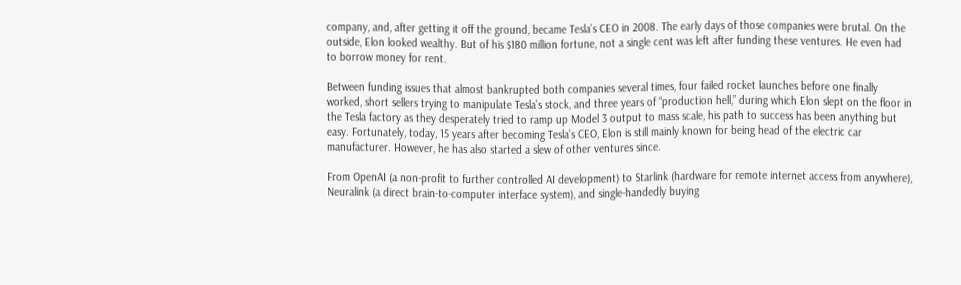company, and, after getting it off the ground, became Tesla’s CEO in 2008. The early days of those companies were brutal. On the outside, Elon looked wealthy. But of his $180 million fortune, not a single cent was left after funding these ventures. He even had to borrow money for rent.

Between funding issues that almost bankrupted both companies several times, four failed rocket launches before one finally worked, short sellers trying to manipulate Tesla’s stock, and three years of “production hell,” during which Elon slept on the floor in the Tesla factory as they desperately tried to ramp up Model 3 output to mass scale, his path to success has been anything but easy. Fortunately, today, 15 years after becoming Tesla’s CEO, Elon is still mainly known for being head of the electric car manufacturer. However, he has also started a slew of other ventures since.

From OpenAI (a non-profit to further controlled AI development) to Starlink (hardware for remote internet access from anywhere), Neuralink (a direct brain-to-computer interface system), and single-handedly buying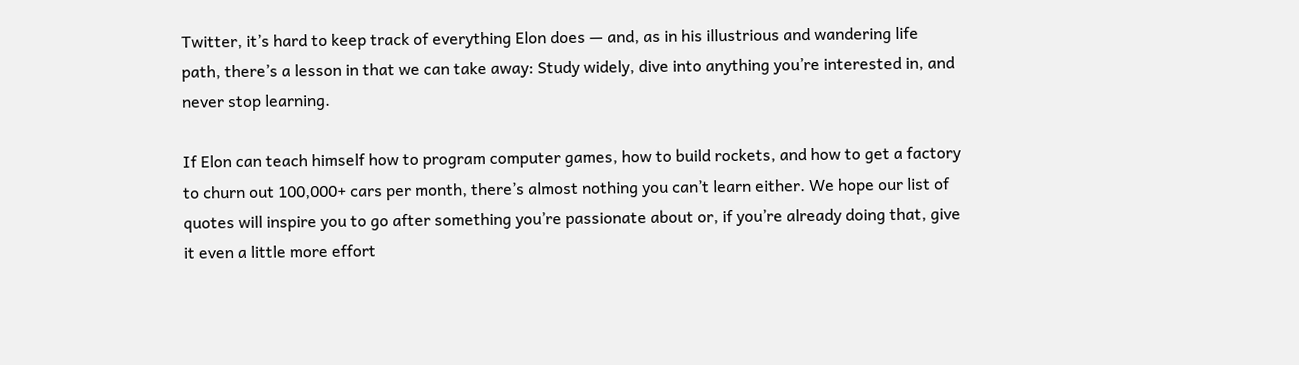Twitter, it’s hard to keep track of everything Elon does — and, as in his illustrious and wandering life path, there’s a lesson in that we can take away: Study widely, dive into anything you’re interested in, and never stop learning.

If Elon can teach himself how to program computer games, how to build rockets, and how to get a factory to churn out 100,000+ cars per month, there’s almost nothing you can’t learn either. We hope our list of quotes will inspire you to go after something you’re passionate about or, if you’re already doing that, give it even a little more effort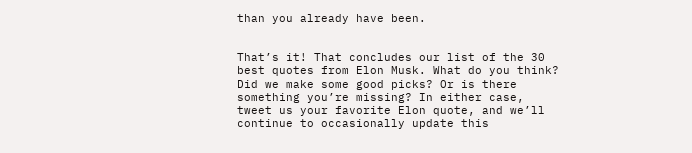than you already have been.


That’s it! That concludes our list of the 30 best quotes from Elon Musk. What do you think? Did we make some good picks? Or is there something you’re missing? In either case, tweet us your favorite Elon quote, and we’ll continue to occasionally update this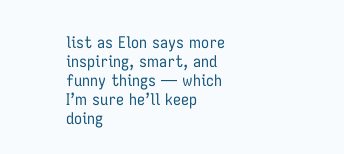list as Elon says more inspiring, smart, and funny things — which I’m sure he’ll keep doing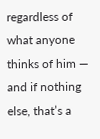regardless of what anyone thinks of him — and if nothing else, that’s a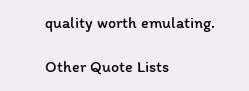quality worth emulating.

Other Quote Lists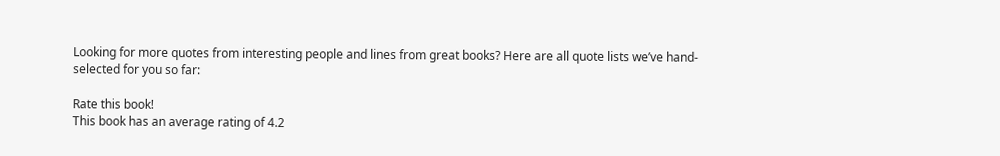Looking for more quotes from interesting people and lines from great books? Here are all quote lists we’ve hand-selected for you so far:

Rate this book!
This book has an average rating of 4.2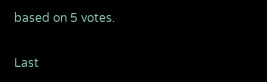based on 5 votes.

Last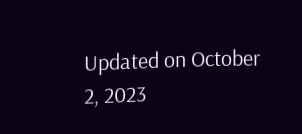Updated on October 2, 2023